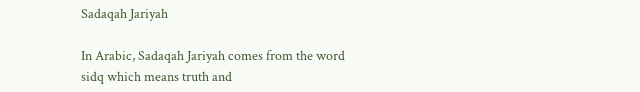Sadaqah Jariyah

In Arabic, Sadaqah Jariyah comes from the word sidq which means truth and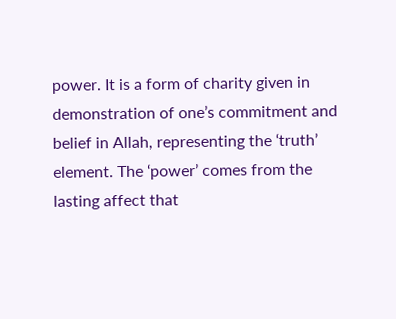power. It is a form of charity given in demonstration of one’s commitment and belief in Allah, representing the ‘truth’ element. The ‘power’ comes from the lasting affect that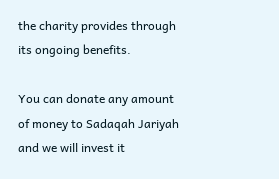the charity provides through its ongoing benefits.

You can donate any amount of money to Sadaqah Jariyah and we will invest it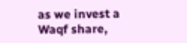as we invest a Waqf share,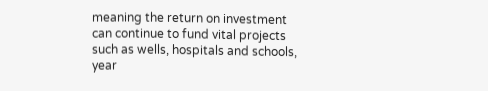meaning the return on investment can continue to fund vital projects such as wells, hospitals and schools, year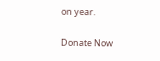on year.

Donate Now